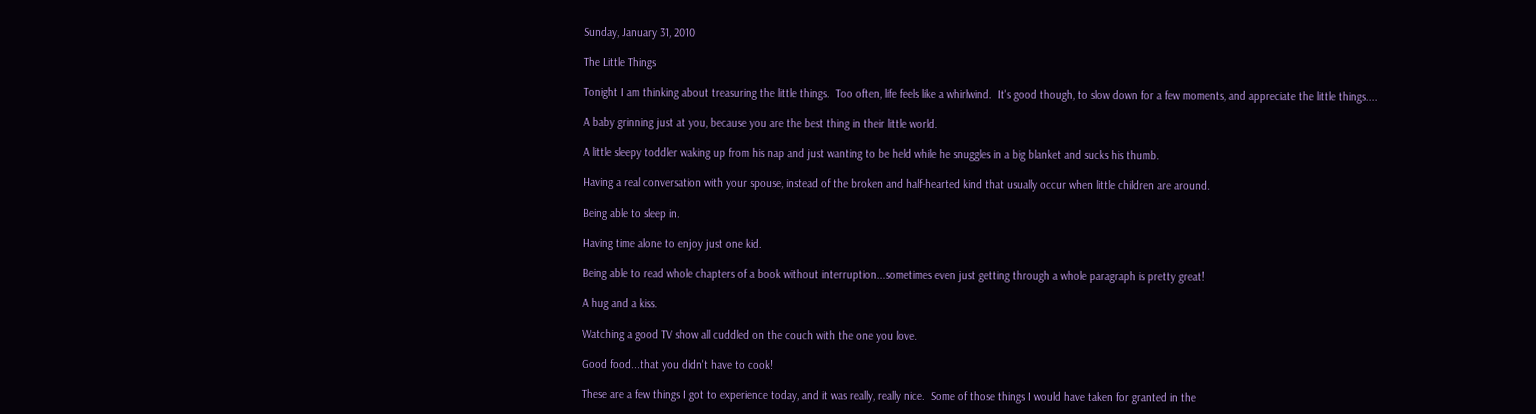Sunday, January 31, 2010

The Little Things

Tonight I am thinking about treasuring the little things.  Too often, life feels like a whirlwind.  It's good though, to slow down for a few moments, and appreciate the little things....

A baby grinning just at you, because you are the best thing in their little world.

A little sleepy toddler waking up from his nap and just wanting to be held while he snuggles in a big blanket and sucks his thumb.

Having a real conversation with your spouse, instead of the broken and half-hearted kind that usually occur when little children are around.

Being able to sleep in.

Having time alone to enjoy just one kid.

Being able to read whole chapters of a book without interruption...sometimes even just getting through a whole paragraph is pretty great!

A hug and a kiss.

Watching a good TV show all cuddled on the couch with the one you love.

Good food...that you didn't have to cook!

These are a few things I got to experience today, and it was really, really nice.  Some of those things I would have taken for granted in the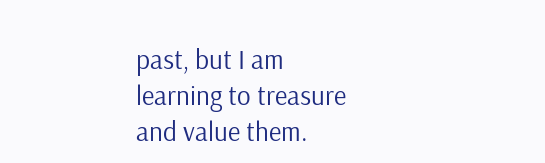past, but I am learning to treasure and value them.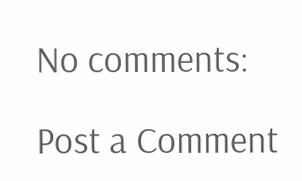No comments:

Post a Comment